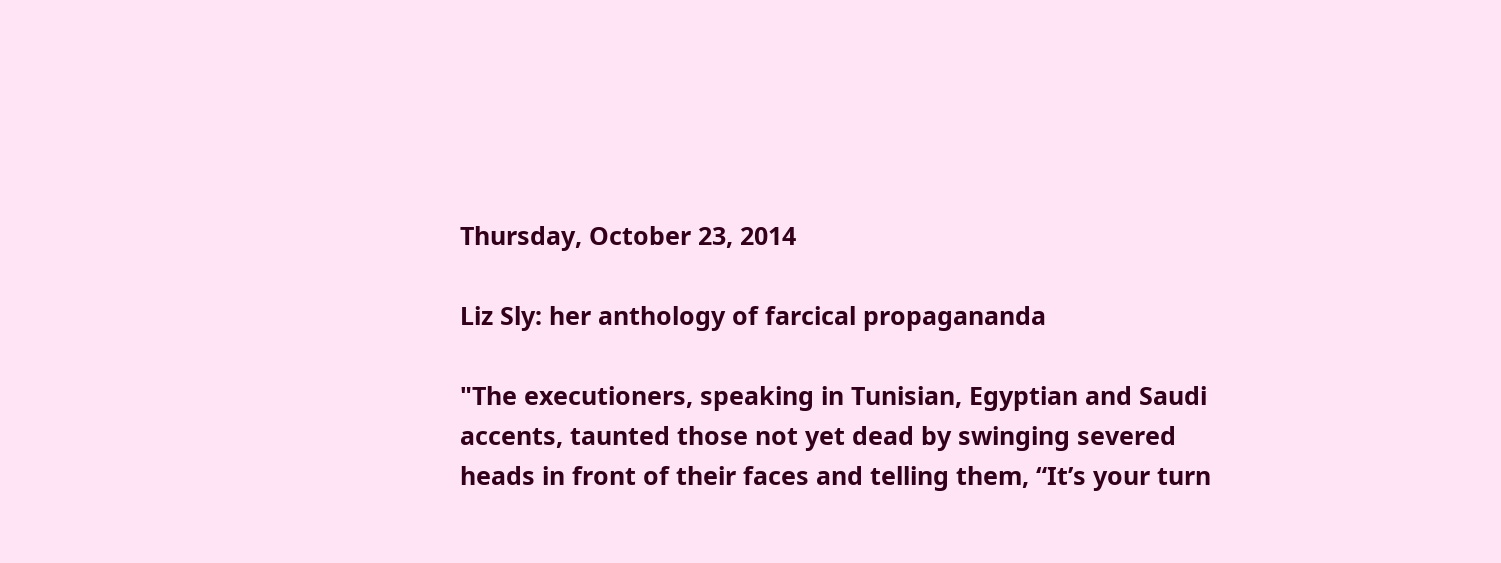Thursday, October 23, 2014

Liz Sly: her anthology of farcical propagananda

"The executioners, speaking in Tunisian, Egyptian and Saudi accents, taunted those not yet dead by swinging severed heads in front of their faces and telling them, “It’s your turn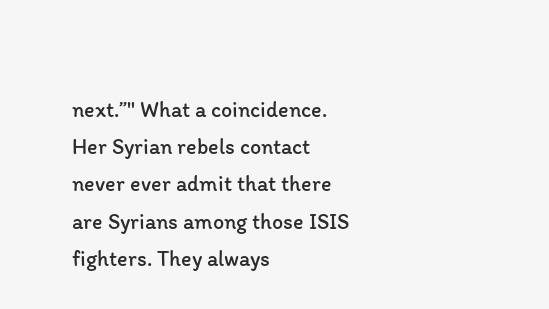next.”" What a coincidence. Her Syrian rebels contact never ever admit that there are Syrians among those ISIS fighters. They always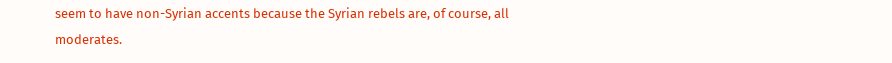seem to have non-Syrian accents because the Syrian rebels are, of course, all moderates.